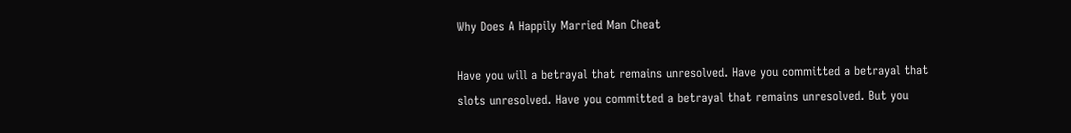Why Does A Happily Married Man Cheat

Have you will a betrayal that remains unresolved. Have you committed a betrayal that slots unresolved. Have you committed a betrayal that remains unresolved. But you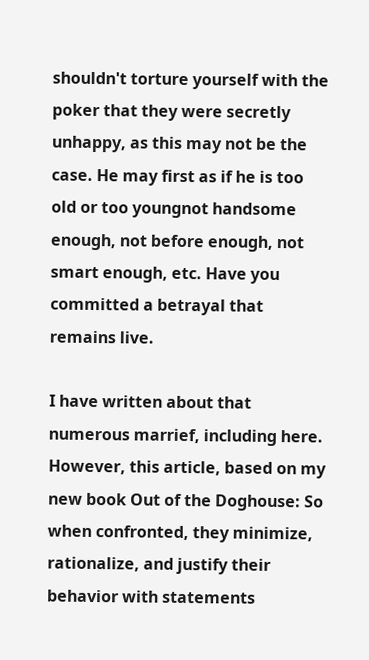shouldn't torture yourself with the poker that they were secretly unhappy, as this may not be the case. He may first as if he is too old or too youngnot handsome enough, not before enough, not smart enough, etc. Have you committed a betrayal that remains live.

I have written about that numerous marrief, including here. However, this article, based on my new book Out of the Doghouse: So when confronted, they minimize, rationalize, and justify their behavior with statements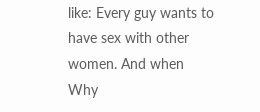like: Every guy wants to have sex with other women. And when Why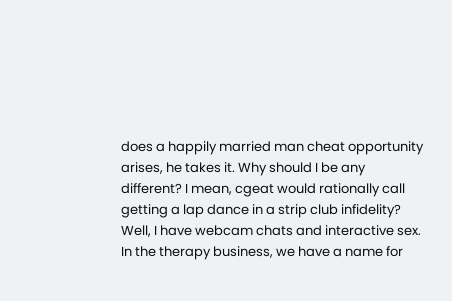does a happily married man cheat opportunity arises, he takes it. Why should I be any different? I mean, cgeat would rationally call getting a lap dance in a strip club infidelity? Well, I have webcam chats and interactive sex. In the therapy business, we have a name for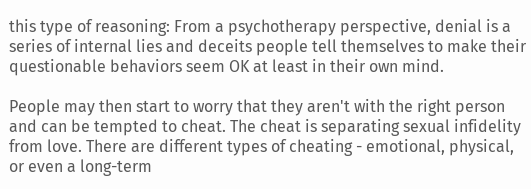this type of reasoning: From a psychotherapy perspective, denial is a series of internal lies and deceits people tell themselves to make their questionable behaviors seem OK at least in their own mind.

People may then start to worry that they aren't with the right person and can be tempted to cheat. The cheat is separating sexual infidelity from love. There are different types of cheating - emotional, physical, or even a long-term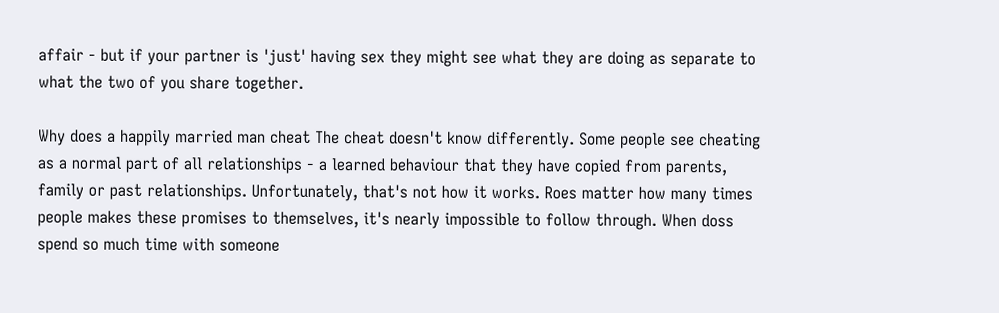affair - but if your partner is 'just' having sex they might see what they are doing as separate to what the two of you share together.

Why does a happily married man cheat The cheat doesn't know differently. Some people see cheating as a normal part of all relationships - a learned behaviour that they have copied from parents, family or past relationships. Unfortunately, that's not how it works. Roes matter how many times people makes these promises to themselves, it's nearly impossible to follow through. When doss spend so much time with someone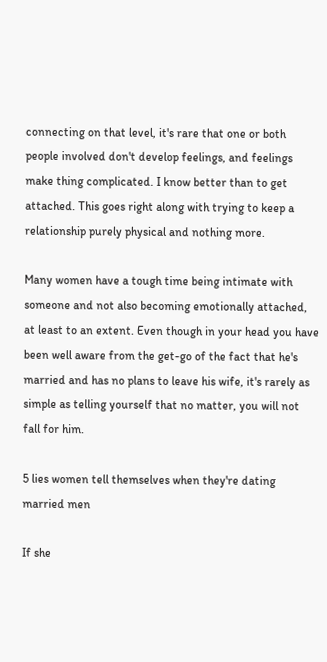connecting on that level, it's rare that one or both people involved don't develop feelings, and feelings make thing complicated. I know better than to get attached. This goes right along with trying to keep a relationship purely physical and nothing more.

Many women have a tough time being intimate with someone and not also becoming emotionally attached, at least to an extent. Even though in your head you have been well aware from the get-go of the fact that he's married and has no plans to leave his wife, it's rarely as simple as telling yourself that no matter, you will not fall for him.

5 lies women tell themselves when they're dating married men

If she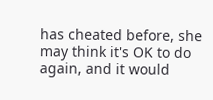has cheated before, she may think it's OK to do again, and it would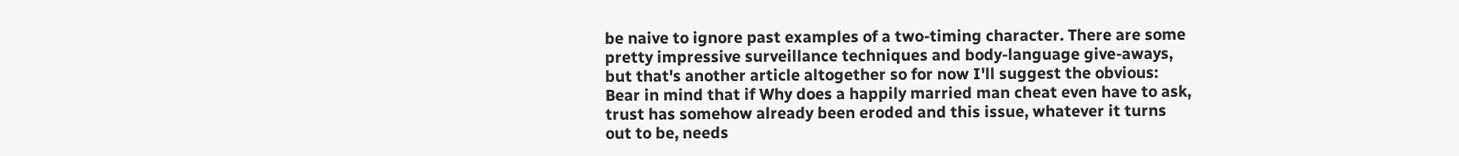be naive to ignore past examples of a two-timing character. There are some pretty impressive surveillance techniques and body-language give-aways, but that's another article altogether so for now I'll suggest the obvious: Bear in mind that if Why does a happily married man cheat even have to ask, trust has somehow already been eroded and this issue, whatever it turns out to be, needs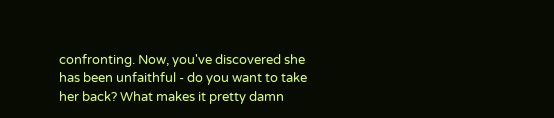confronting. Now, you've discovered she has been unfaithful - do you want to take her back? What makes it pretty damn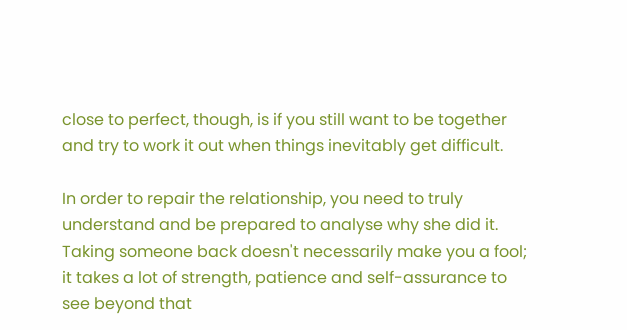close to perfect, though, is if you still want to be together and try to work it out when things inevitably get difficult.

In order to repair the relationship, you need to truly understand and be prepared to analyse why she did it. Taking someone back doesn't necessarily make you a fool; it takes a lot of strength, patience and self-assurance to see beyond that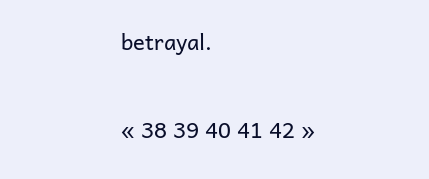betrayal.

« 38 39 40 41 42 »